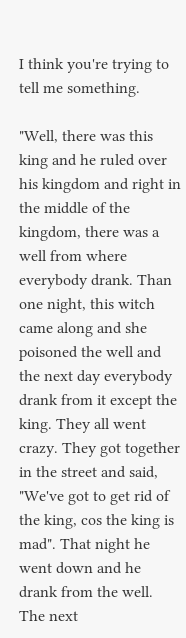I think you're trying to tell me something.

"Well, there was this king and he ruled over his kingdom and right in the middle of the kingdom, there was a well from where everybody drank. Than one night, this witch came along and she poisoned the well and the next day everybody drank from it except the king. They all went crazy. They got together in the street and said, "We've got to get rid of the king, cos the king is mad". That night he went down and he drank from the well. The next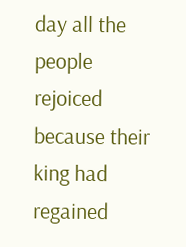day all the people rejoiced because their king had regained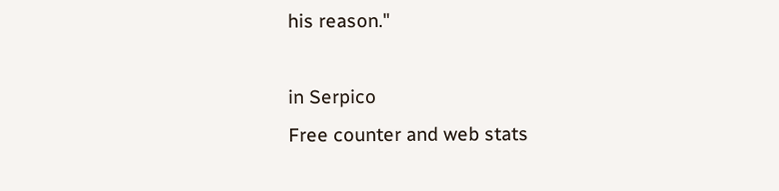his reason."

in Serpico
Free counter and web stats